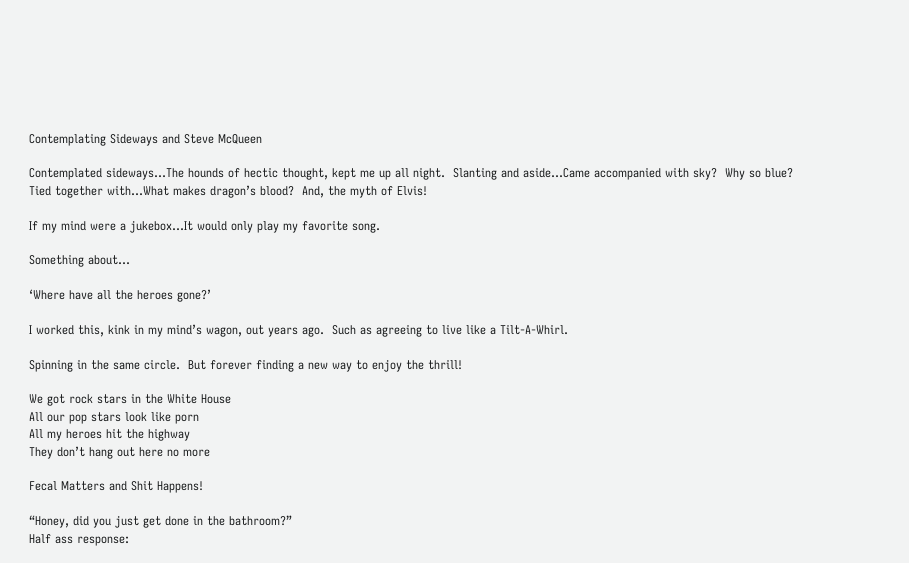Contemplating Sideways and Steve McQueen

Contemplated sideways…The hounds of hectic thought, kept me up all night.  Slanting and aside…Came accompanied with sky?  Why so blue?  Tied together with…What makes dragon’s blood?  And, the myth of Elvis!

If my mind were a jukebox…It would only play my favorite song.

Something about…

‘Where have all the heroes gone?’

I worked this, kink in my mind’s wagon, out years ago.  Such as agreeing to live like a Tilt-A-Whirl.

Spinning in the same circle.  But forever finding a new way to enjoy the thrill!

We got rock stars in the White House
All our pop stars look like porn
All my heroes hit the highway
They don’t hang out here no more

Fecal Matters and Shit Happens!

“Honey, did you just get done in the bathroom?”
Half ass response: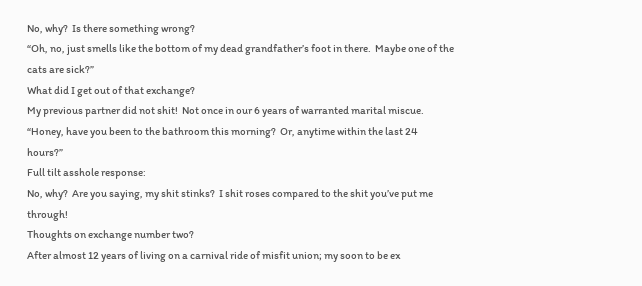No, why?  Is there something wrong?
“Oh, no, just smells like the bottom of my dead grandfather’s foot in there.  Maybe one of the cats are sick?”
What did I get out of that exchange?
My previous partner did not shit!  Not once in our 6 years of warranted marital miscue.
“Honey, have you been to the bathroom this morning?  Or, anytime within the last 24 hours?”
Full tilt asshole response:
No, why?  Are you saying, my shit stinks?  I shit roses compared to the shit you’ve put me through!
Thoughts on exchange number two?
After almost 12 years of living on a carnival ride of misfit union; my soon to be ex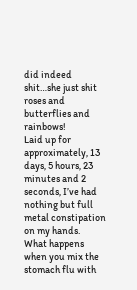did indeed shit…she just shit roses and butterflies and rainbows!
Laid up for approximately, 13 days, 5 hours, 23 minutes and 2 seconds, I’ve had nothing but full metal constipation on my hands.
What happens when you mix the stomach flu with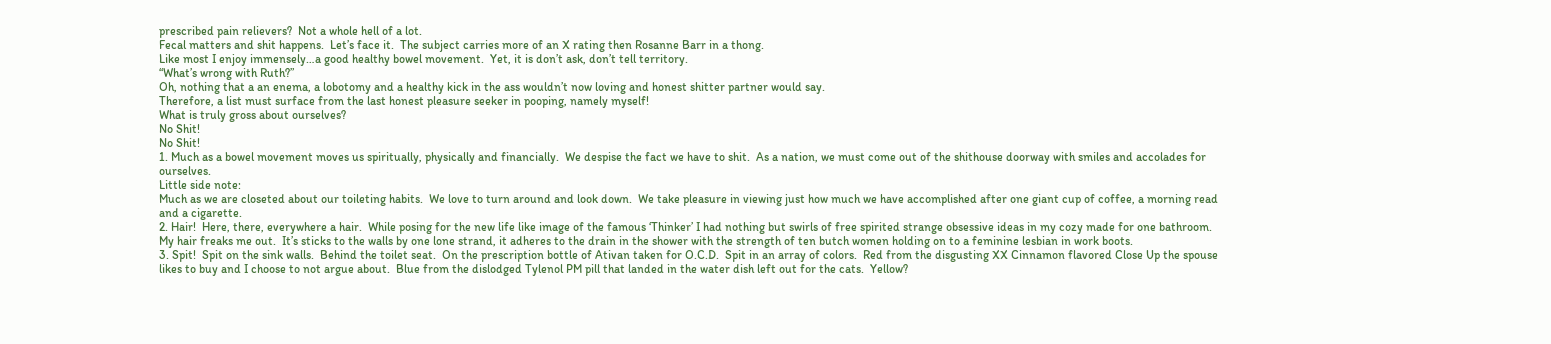prescribed pain relievers?  Not a whole hell of a lot.
Fecal matters and shit happens.  Let’s face it.  The subject carries more of an X rating then Rosanne Barr in a thong.
Like most I enjoy immensely…a good healthy bowel movement.  Yet, it is don’t ask, don’t tell territory.
“What’s wrong with Ruth?”
Oh, nothing that a an enema, a lobotomy and a healthy kick in the ass wouldn’t now loving and honest shitter partner would say.
Therefore, a list must surface from the last honest pleasure seeker in pooping, namely myself!
What is truly gross about ourselves?
No Shit!
No Shit!
1. Much as a bowel movement moves us spiritually, physically and financially.  We despise the fact we have to shit.  As a nation, we must come out of the shithouse doorway with smiles and accolades for ourselves.
Little side note:
Much as we are closeted about our toileting habits.  We love to turn around and look down.  We take pleasure in viewing just how much we have accomplished after one giant cup of coffee, a morning read and a cigarette.
2. Hair!  Here, there, everywhere a hair.  While posing for the new life like image of the famous ‘Thinker’ I had nothing but swirls of free spirited strange obsessive ideas in my cozy made for one bathroom.
My hair freaks me out.  It’s sticks to the walls by one lone strand, it adheres to the drain in the shower with the strength of ten butch women holding on to a feminine lesbian in work boots.
3. Spit!  Spit on the sink walls.  Behind the toilet seat.  On the prescription bottle of Ativan taken for O.C.D.  Spit in an array of colors.  Red from the disgusting XX Cinnamon flavored Close Up the spouse likes to buy and I choose to not argue about.  Blue from the dislodged Tylenol PM pill that landed in the water dish left out for the cats.  Yellow?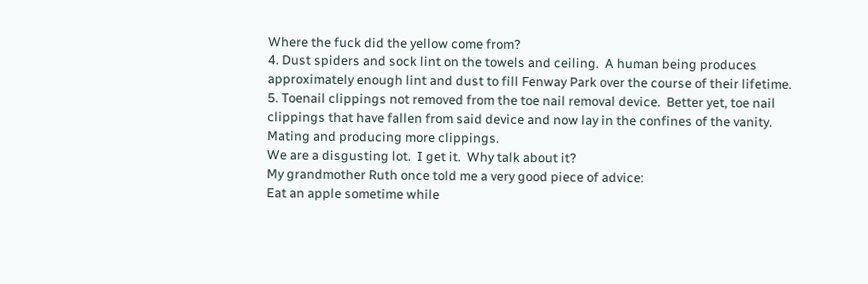Where the fuck did the yellow come from?
4. Dust spiders and sock lint on the towels and ceiling.  A human being produces approximately enough lint and dust to fill Fenway Park over the course of their lifetime.
5. Toenail clippings not removed from the toe nail removal device.  Better yet, toe nail clippings that have fallen from said device and now lay in the confines of the vanity.  Mating and producing more clippings.
We are a disgusting lot.  I get it.  Why talk about it?
My grandmother Ruth once told me a very good piece of advice:
Eat an apple sometime while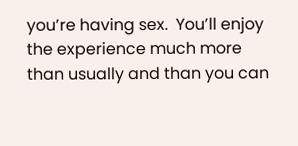you’re having sex.  You’ll enjoy the experience much more than usually and than you can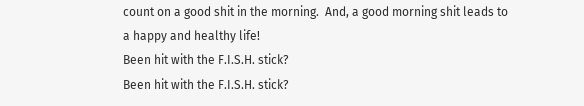count on a good shit in the morning.  And, a good morning shit leads to a happy and healthy life!
Been hit with the F.I.S.H. stick?
Been hit with the F.I.S.H. stick?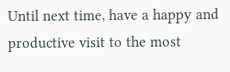Until next time, have a happy and productive visit to the most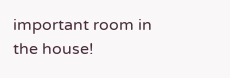important room in the house!